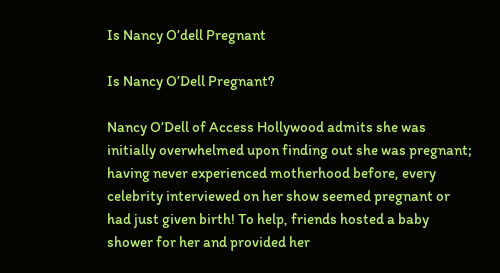Is Nancy O’dell Pregnant

Is Nancy O’Dell Pregnant?

Nancy O’Dell of Access Hollywood admits she was initially overwhelmed upon finding out she was pregnant; having never experienced motherhood before, every celebrity interviewed on her show seemed pregnant or had just given birth! To help, friends hosted a baby shower for her and provided her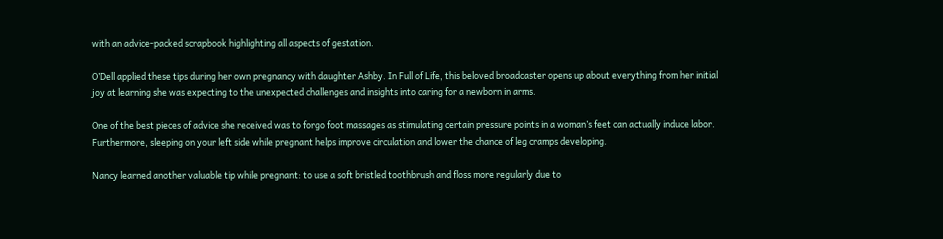with an advice-packed scrapbook highlighting all aspects of gestation.

O’Dell applied these tips during her own pregnancy with daughter Ashby. In Full of Life, this beloved broadcaster opens up about everything from her initial joy at learning she was expecting to the unexpected challenges and insights into caring for a newborn in arms.

One of the best pieces of advice she received was to forgo foot massages as stimulating certain pressure points in a woman’s feet can actually induce labor. Furthermore, sleeping on your left side while pregnant helps improve circulation and lower the chance of leg cramps developing.

Nancy learned another valuable tip while pregnant: to use a soft bristled toothbrush and floss more regularly due to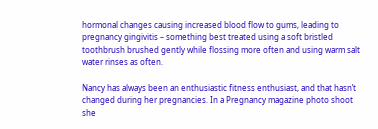hormonal changes causing increased blood flow to gums, leading to pregnancy gingivitis – something best treated using a soft bristled toothbrush brushed gently while flossing more often and using warm salt water rinses as often.

Nancy has always been an enthusiastic fitness enthusiast, and that hasn’t changed during her pregnancies. In a Pregnancy magazine photo shoot she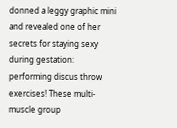donned a leggy graphic mini and revealed one of her secrets for staying sexy during gestation: performing discus throw exercises! These multi-muscle group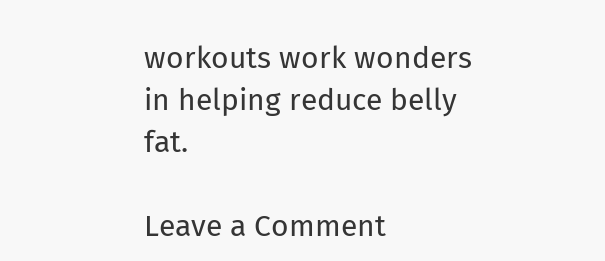workouts work wonders in helping reduce belly fat.

Leave a Comment